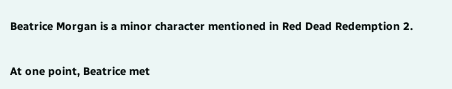Beatrice Morgan is a minor character mentioned in Red Dead Redemption 2.


At one point, Beatrice met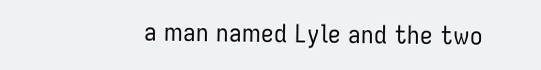a man named Lyle and the two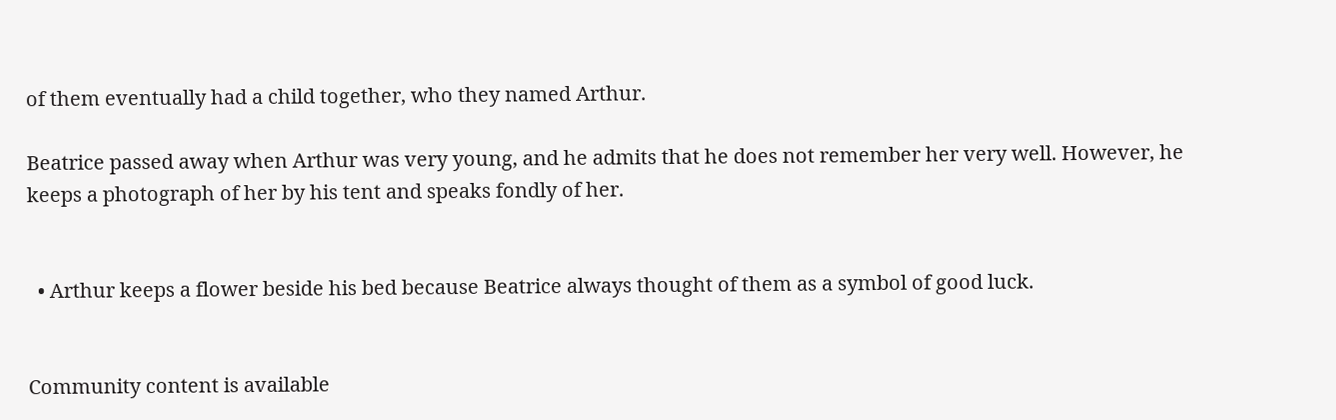of them eventually had a child together, who they named Arthur.

Beatrice passed away when Arthur was very young, and he admits that he does not remember her very well. However, he keeps a photograph of her by his tent and speaks fondly of her.


  • Arthur keeps a flower beside his bed because Beatrice always thought of them as a symbol of good luck.


Community content is available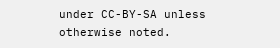under CC-BY-SA unless otherwise noted.